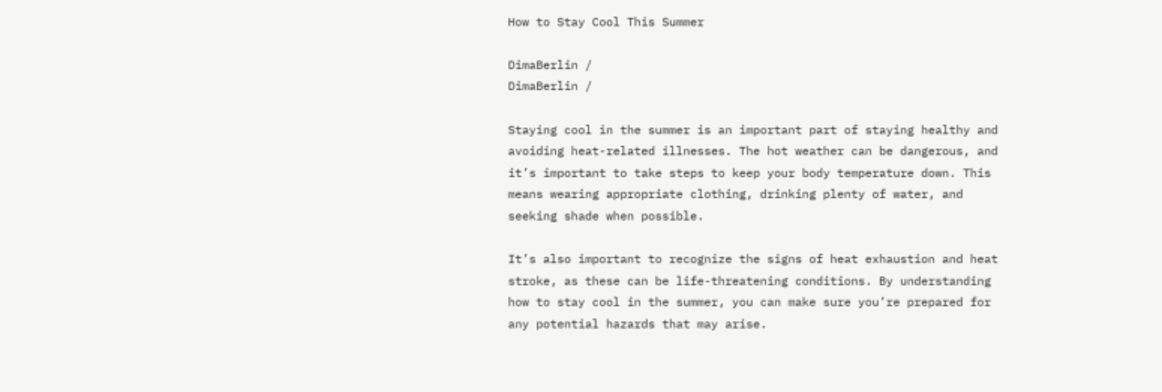How to Stay Cool This Summer

DimaBerlin /
DimaBerlin /

Staying cool in the summer is an important part of staying healthy and avoiding heat-related illnesses. The hot weather can be dangerous, and it’s important to take steps to keep your body temperature down. This means wearing appropriate clothing, drinking plenty of water, and seeking shade when possible.

It’s also important to recognize the signs of heat exhaustion and heat stroke, as these can be life-threatening conditions. By understanding how to stay cool in the summer, you can make sure you’re prepared for any potential hazards that may arise.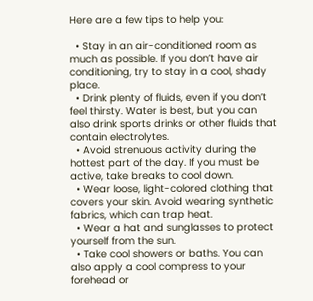Here are a few tips to help you:

  • Stay in an air-conditioned room as much as possible. If you don’t have air conditioning, try to stay in a cool, shady place.
  • Drink plenty of fluids, even if you don’t feel thirsty. Water is best, but you can also drink sports drinks or other fluids that contain electrolytes.
  • Avoid strenuous activity during the hottest part of the day. If you must be active, take breaks to cool down.
  • Wear loose, light-colored clothing that covers your skin. Avoid wearing synthetic fabrics, which can trap heat.
  • Wear a hat and sunglasses to protect yourself from the sun.
  • Take cool showers or baths. You can also apply a cool compress to your forehead or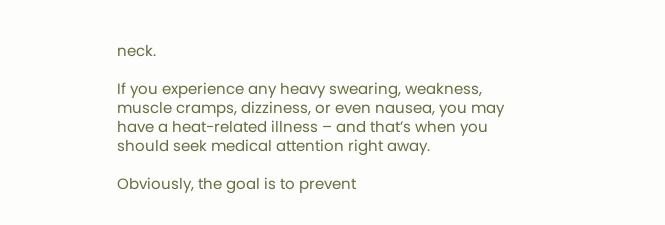neck.

If you experience any heavy swearing, weakness, muscle cramps, dizziness, or even nausea, you may have a heat-related illness – and that’s when you should seek medical attention right away.

Obviously, the goal is to prevent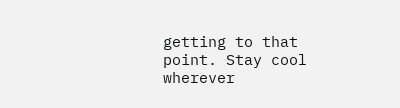getting to that point. Stay cool wherever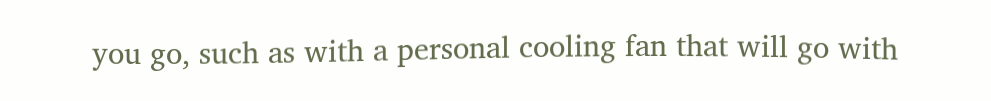you go, such as with a personal cooling fan that will go with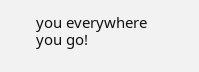you everywhere you go!